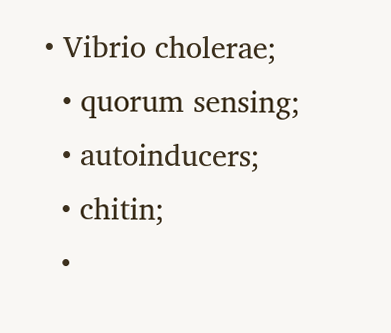• Vibrio cholerae;
  • quorum sensing;
  • autoinducers;
  • chitin;
  •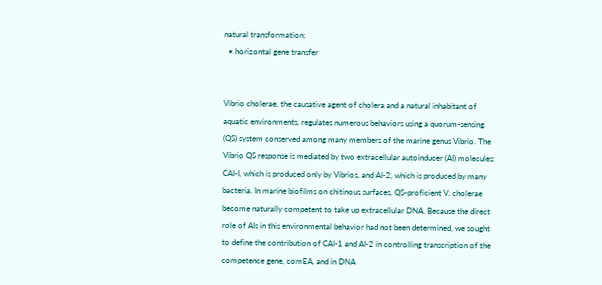natural transformation;
  • horizontal gene transfer


Vibrio cholerae, the causative agent of cholera and a natural inhabitant of aquatic environments, regulates numerous behaviors using a quorum-sensing (QS) system conserved among many members of the marine genus Vibrio. The Vibrio QS response is mediated by two extracellular autoinducer (AI) molecules: CAI-I, which is produced only by Vibrios, and AI-2, which is produced by many bacteria. In marine biofilms on chitinous surfaces, QS-proficient V. cholerae become naturally competent to take up extracellular DNA. Because the direct role of AIs in this environmental behavior had not been determined, we sought to define the contribution of CAI-1 and AI-2 in controlling transcription of the competence gene, comEA, and in DNA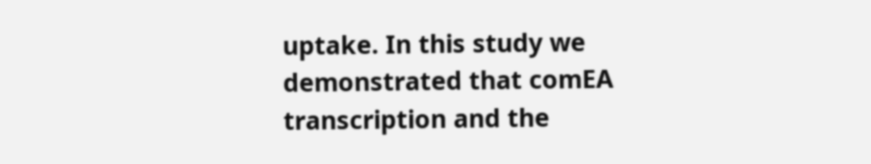uptake. In this study we demonstrated that comEA transcription and the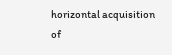horizontal acquisition of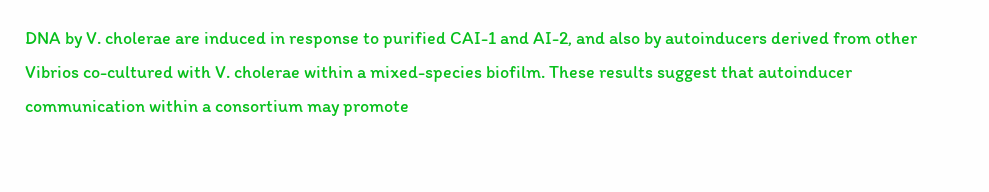DNA by V. cholerae are induced in response to purified CAI-1 and AI-2, and also by autoinducers derived from other Vibrios co-cultured with V. cholerae within a mixed-species biofilm. These results suggest that autoinducer communication within a consortium may promote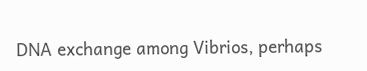DNA exchange among Vibrios, perhaps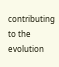contributing to the evolution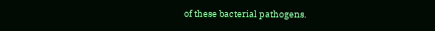of these bacterial pathogens.